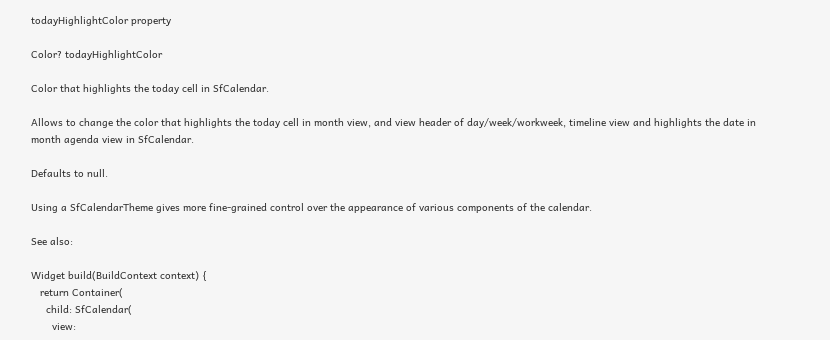todayHighlightColor property

Color? todayHighlightColor

Color that highlights the today cell in SfCalendar.

Allows to change the color that highlights the today cell in month view, and view header of day/week/workweek, timeline view and highlights the date in month agenda view in SfCalendar.

Defaults to null.

Using a SfCalendarTheme gives more fine-grained control over the appearance of various components of the calendar.

See also:

Widget build(BuildContext context) {
   return Container(
     child: SfCalendar(
       view: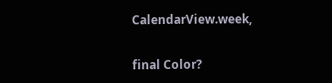CalendarView.week,


final Color?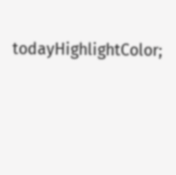todayHighlightColor;